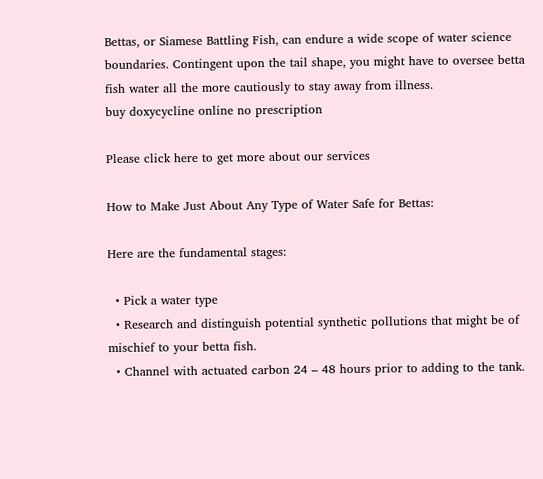Bettas, or Siamese Battling Fish, can endure a wide scope of water science boundaries. Contingent upon the tail shape, you might have to oversee betta fish water all the more cautiously to stay away from illness.
buy doxycycline online no prescription

Please click here to get more about our services

How to Make Just About Any Type of Water Safe for Bettas:

Here are the fundamental stages:

  • Pick a water type
  • Research and distinguish potential synthetic pollutions that might be of mischief to your betta fish.
  • Channel with actuated carbon 24 – 48 hours prior to adding to the tank.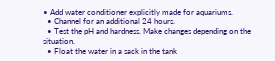• Add water conditioner explicitly made for aquariums.
  • Channel for an additional 24 hours.
  • Test the pH and hardness. Make changes depending on the situation.
  • Float the water in a sack in the tank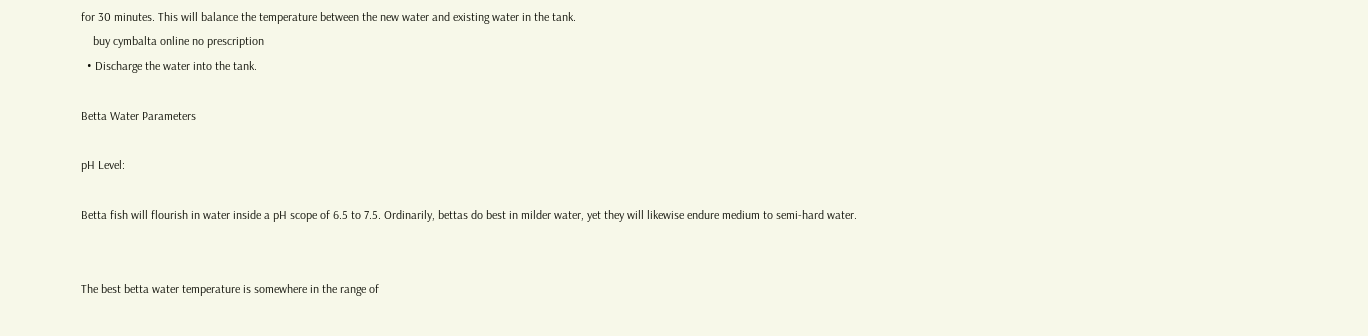for 30 minutes. This will balance the temperature between the new water and existing water in the tank.
    buy cymbalta online no prescription
  • Discharge the water into the tank.

Betta Water Parameters

pH Level:

Betta fish will flourish in water inside a pH scope of 6.5 to 7.5. Ordinarily, bettas do best in milder water, yet they will likewise endure medium to semi-hard water.


The best betta water temperature is somewhere in the range of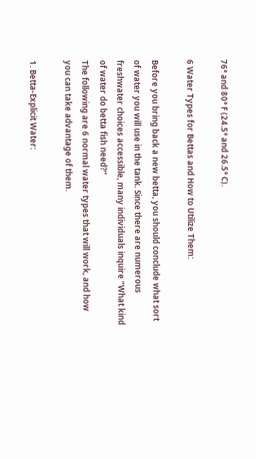76° and 80° F (24.5° and 26.5° C).

6 Water Types for Bettas and How to Utilize Them:

Before you bring back a new betta, you should conclude what sort of water you will use in the tank. Since there are numerous freshwater choices accessible, many individuals inquire “What kind of water do betta fish need?”                                                                                                                                                         The following are 6 normal water types that will work, and how you can take advantage of them.

1. Betta-Explicit Water: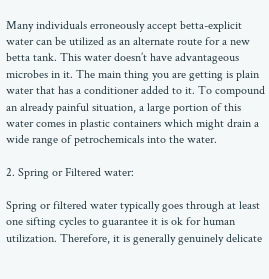Many individuals erroneously accept betta-explicit water can be utilized as an alternate route for a new betta tank. This water doesn’t have advantageous microbes in it. The main thing you are getting is plain water that has a conditioner added to it. To compound an already painful situation, a large portion of this water comes in plastic containers which might drain a wide range of petrochemicals into the water.

2. Spring or Filtered water:

Spring or filtered water typically goes through at least one sifting cycles to guarantee it is ok for human utilization. Therefore, it is generally genuinely delicate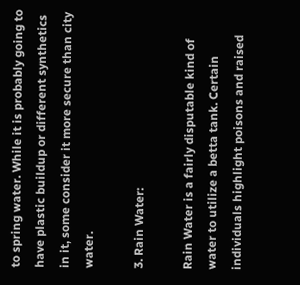to spring water. While it is probably going to have plastic buildup or different synthetics in it, some consider it more secure than city water.

3. Rain Water:

Rain Water is a fairly disputable kind of water to utilize a betta tank. Certain individuals highlight poisons and raised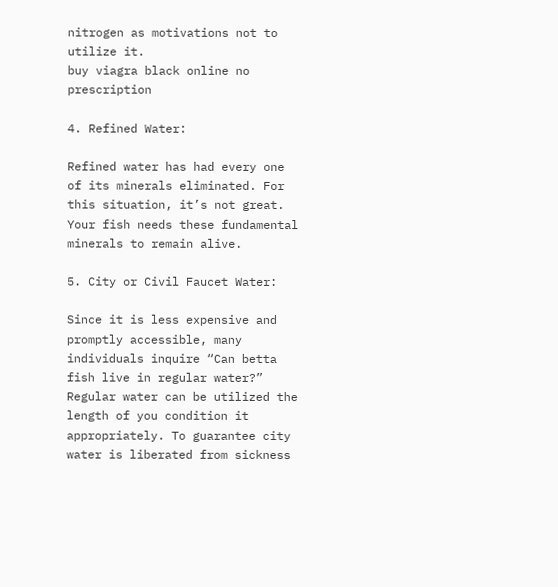nitrogen as motivations not to utilize it.
buy viagra black online no prescription

4. Refined Water:

Refined water has had every one of its minerals eliminated. For this situation, it’s not great. Your fish needs these fundamental minerals to remain alive.

5. City or Civil Faucet Water:

Since it is less expensive and promptly accessible, many individuals inquire “Can betta fish live in regular water?” Regular water can be utilized the length of you condition it appropriately. To guarantee city water is liberated from sickness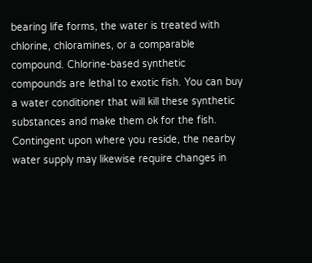bearing life forms, the water is treated with chlorine, chloramines, or a comparable compound. Chlorine-based synthetic compounds are lethal to exotic fish. You can buy a water conditioner that will kill these synthetic substances and make them ok for the fish. Contingent upon where you reside, the nearby water supply may likewise require changes in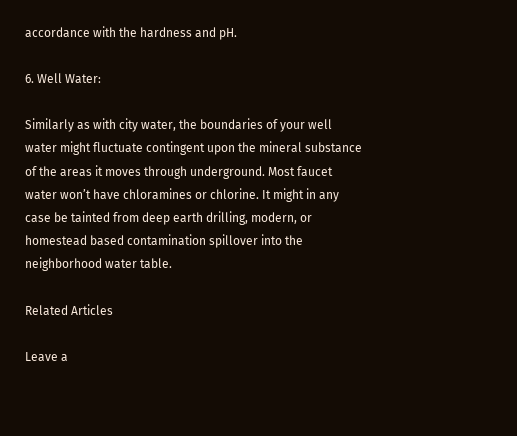accordance with the hardness and pH.

6. Well Water:

Similarly as with city water, the boundaries of your well water might fluctuate contingent upon the mineral substance of the areas it moves through underground. Most faucet water won’t have chloramines or chlorine. It might in any case be tainted from deep earth drilling, modern, or homestead based contamination spillover into the neighborhood water table.

Related Articles

Leave a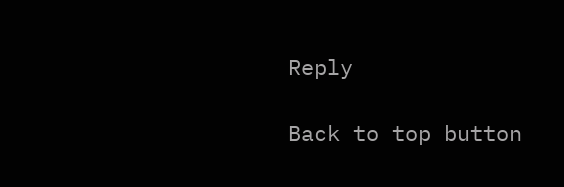Reply

Back to top button